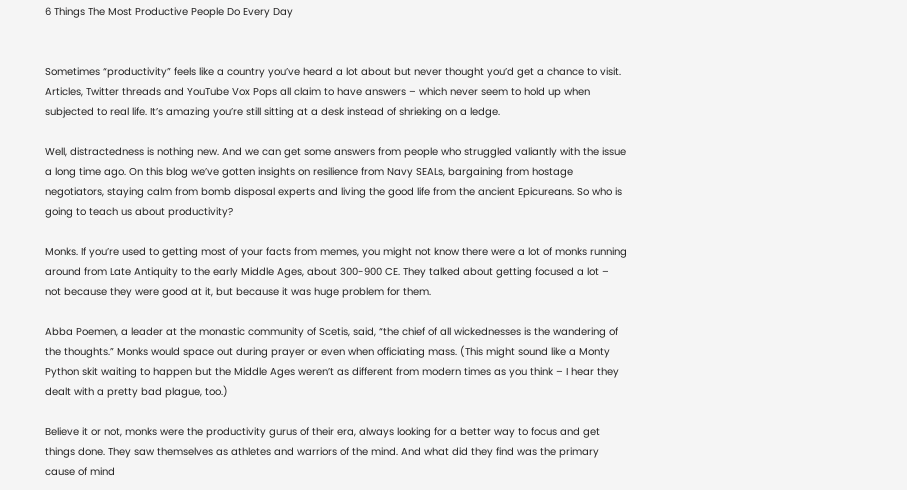6 Things The Most Productive People Do Every Day


Sometimes “productivity” feels like a country you’ve heard a lot about but never thought you’d get a chance to visit. Articles, Twitter threads and YouTube Vox Pops all claim to have answers – which never seem to hold up when subjected to real life. It’s amazing you’re still sitting at a desk instead of shrieking on a ledge.

Well, distractedness is nothing new. And we can get some answers from people who struggled valiantly with the issue a long time ago. On this blog we’ve gotten insights on resilience from Navy SEALs, bargaining from hostage negotiators, staying calm from bomb disposal experts and living the good life from the ancient Epicureans. So who is going to teach us about productivity?

Monks. If you’re used to getting most of your facts from memes, you might not know there were a lot of monks running around from Late Antiquity to the early Middle Ages, about 300-900 CE. They talked about getting focused a lot – not because they were good at it, but because it was huge problem for them.

Abba Poemen, a leader at the monastic community of Scetis, said, “the chief of all wickednesses is the wandering of the thoughts.” Monks would space out during prayer or even when officiating mass. (This might sound like a Monty Python skit waiting to happen but the Middle Ages weren’t as different from modern times as you think – I hear they dealt with a pretty bad plague, too.)

Believe it or not, monks were the productivity gurus of their era, always looking for a better way to focus and get things done. They saw themselves as athletes and warriors of the mind. And what did they find was the primary cause of mind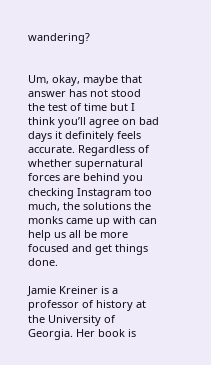wandering?


Um, okay, maybe that answer has not stood the test of time but I think you’ll agree on bad days it definitely feels accurate. Regardless of whether supernatural forces are behind you checking Instagram too much, the solutions the monks came up with can help us all be more focused and get things done.

Jamie Kreiner is a professor of history at the University of Georgia. Her book is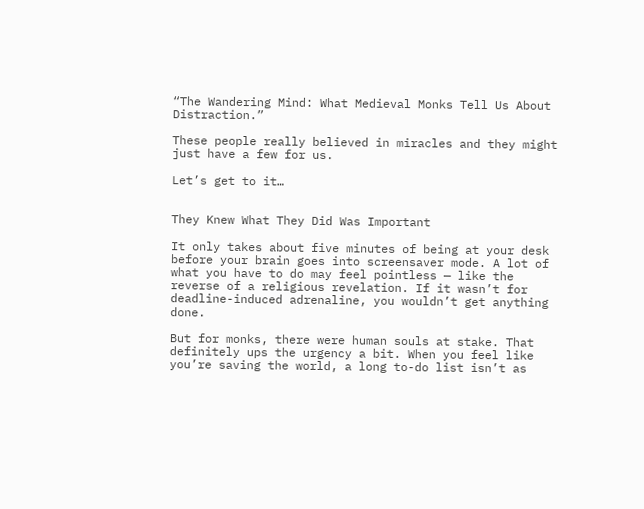“The Wandering Mind: What Medieval Monks Tell Us About Distraction.”

These people really believed in miracles and they might just have a few for us.

Let’s get to it…


They Knew What They Did Was Important

It only takes about five minutes of being at your desk before your brain goes into screensaver mode. A lot of what you have to do may feel pointless — like the reverse of a religious revelation. If it wasn’t for deadline-induced adrenaline, you wouldn’t get anything done.

But for monks, there were human souls at stake. That definitely ups the urgency a bit. When you feel like you’re saving the world, a long to-do list isn’t as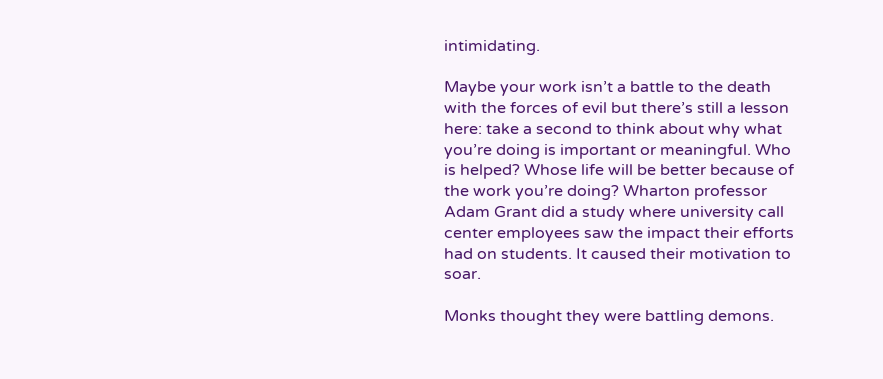intimidating.

Maybe your work isn’t a battle to the death with the forces of evil but there’s still a lesson here: take a second to think about why what you’re doing is important or meaningful. Who is helped? Whose life will be better because of the work you’re doing? Wharton professor Adam Grant did a study where university call center employees saw the impact their efforts had on students. It caused their motivation to soar.

Monks thought they were battling demons.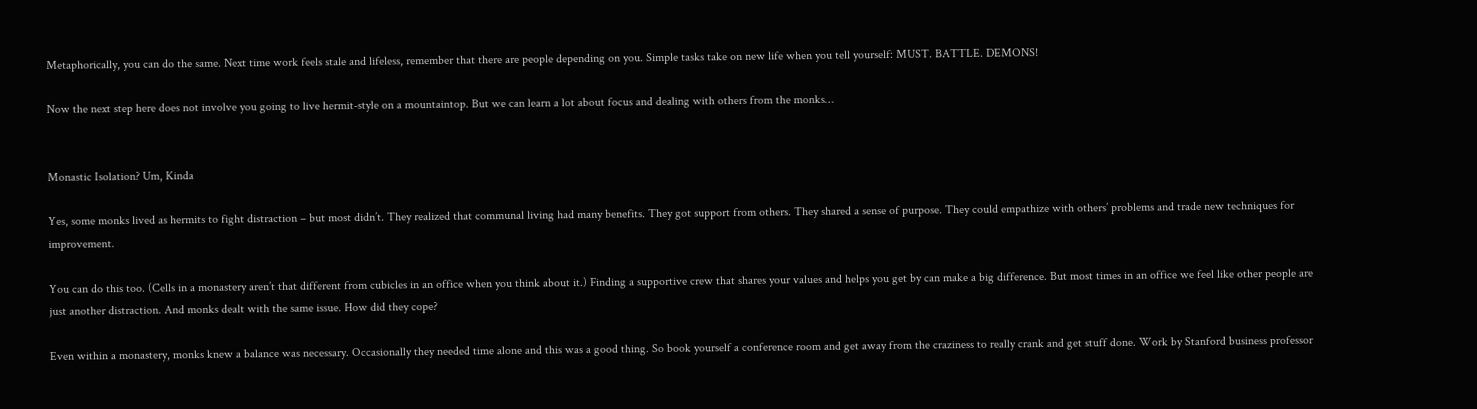Metaphorically, you can do the same. Next time work feels stale and lifeless, remember that there are people depending on you. Simple tasks take on new life when you tell yourself: MUST. BATTLE. DEMONS!

Now the next step here does not involve you going to live hermit-style on a mountaintop. But we can learn a lot about focus and dealing with others from the monks…


Monastic Isolation? Um, Kinda

Yes, some monks lived as hermits to fight distraction – but most didn’t. They realized that communal living had many benefits. They got support from others. They shared a sense of purpose. They could empathize with others’ problems and trade new techniques for improvement.

You can do this too. (Cells in a monastery aren’t that different from cubicles in an office when you think about it.) Finding a supportive crew that shares your values and helps you get by can make a big difference. But most times in an office we feel like other people are just another distraction. And monks dealt with the same issue. How did they cope?

Even within a monastery, monks knew a balance was necessary. Occasionally they needed time alone and this was a good thing. So book yourself a conference room and get away from the craziness to really crank and get stuff done. Work by Stanford business professor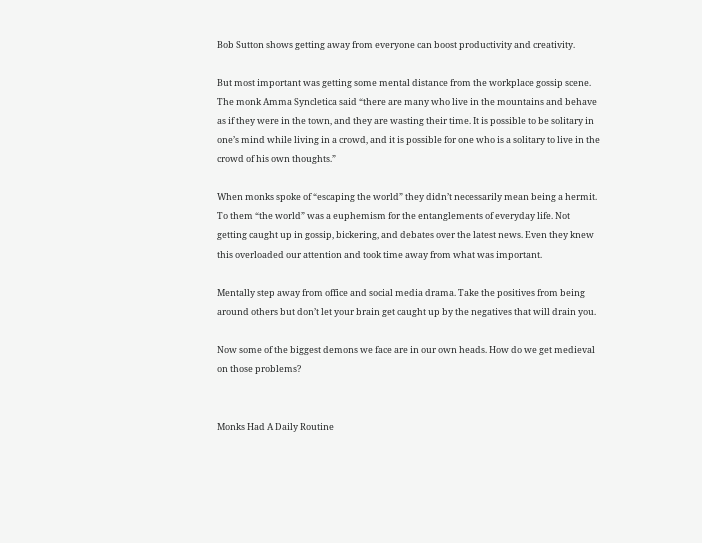Bob Sutton shows getting away from everyone can boost productivity and creativity.

But most important was getting some mental distance from the workplace gossip scene. The monk Amma Syncletica said “there are many who live in the mountains and behave as if they were in the town, and they are wasting their time. It is possible to be solitary in one’s mind while living in a crowd, and it is possible for one who is a solitary to live in the crowd of his own thoughts.”

When monks spoke of “escaping the world” they didn’t necessarily mean being a hermit. To them “the world” was a euphemism for the entanglements of everyday life. Not getting caught up in gossip, bickering, and debates over the latest news. Even they knew this overloaded our attention and took time away from what was important.

Mentally step away from office and social media drama. Take the positives from being around others but don’t let your brain get caught up by the negatives that will drain you.

Now some of the biggest demons we face are in our own heads. How do we get medieval on those problems?


Monks Had A Daily Routine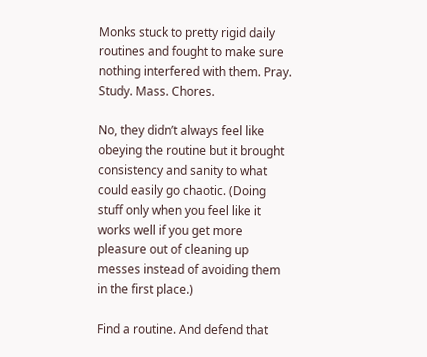Monks stuck to pretty rigid daily routines and fought to make sure nothing interfered with them. Pray. Study. Mass. Chores.

No, they didn’t always feel like obeying the routine but it brought consistency and sanity to what could easily go chaotic. (Doing stuff only when you feel like it works well if you get more pleasure out of cleaning up messes instead of avoiding them in the first place.)

Find a routine. And defend that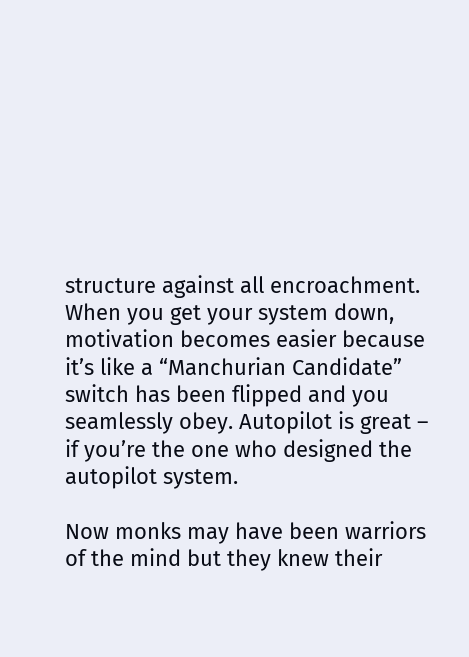structure against all encroachment. When you get your system down, motivation becomes easier because it’s like a “Manchurian Candidate” switch has been flipped and you seamlessly obey. Autopilot is great – if you’re the one who designed the autopilot system.

Now monks may have been warriors of the mind but they knew their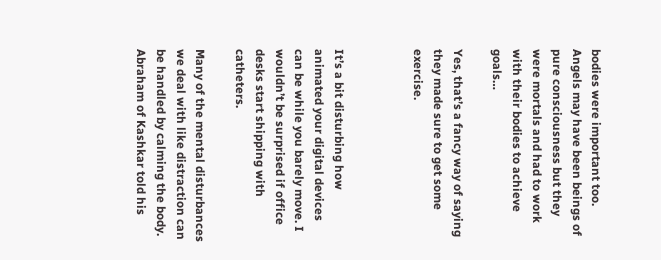bodies were important too. Angels may have been beings of pure consciousness but they were mortals and had to work with their bodies to achieve goals…

Yes, that’s a fancy way of saying they made sure to get some exercise.



It’s a bit disturbing how animated your digital devices can be while you barely move. I wouldn’t be surprised if office desks start shipping with catheters.

Many of the mental disturbances we deal with like distraction can be handled by calming the body. Abraham of Kashkar told his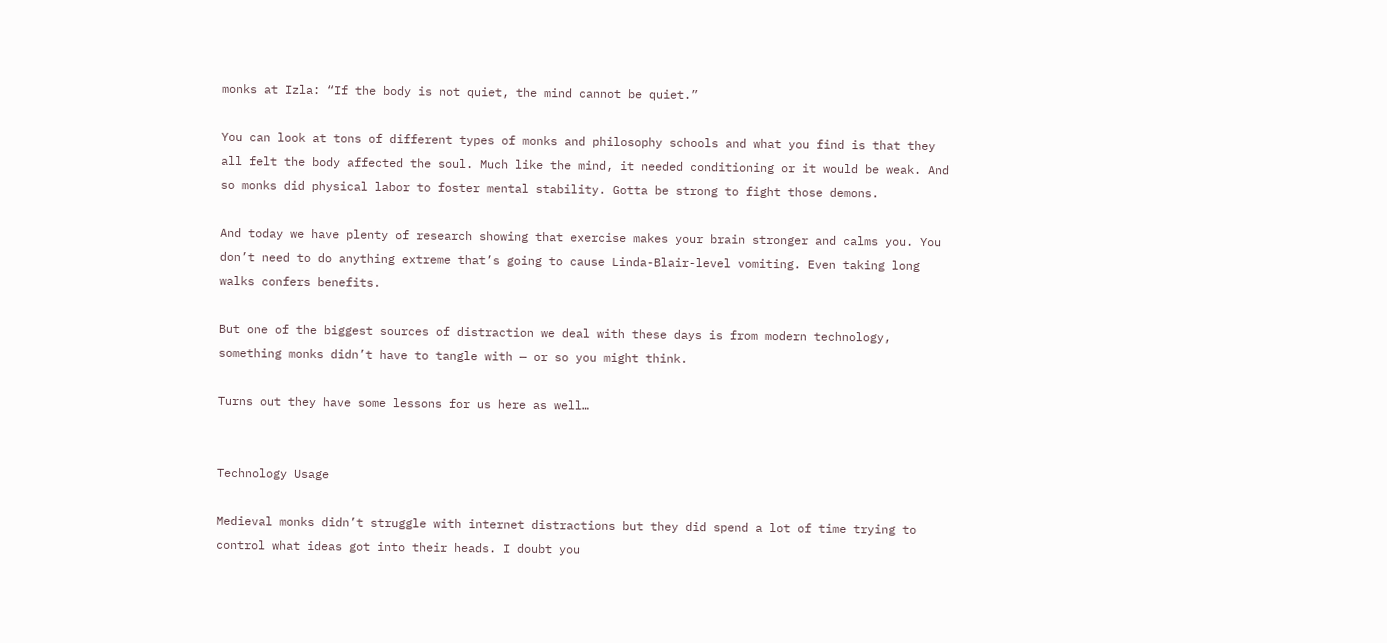monks at Izla: “If the body is not quiet, the mind cannot be quiet.”

You can look at tons of different types of monks and philosophy schools and what you find is that they all felt the body affected the soul. Much like the mind, it needed conditioning or it would be weak. And so monks did physical labor to foster mental stability. Gotta be strong to fight those demons.

And today we have plenty of research showing that exercise makes your brain stronger and calms you. You don’t need to do anything extreme that’s going to cause Linda-Blair-level vomiting. Even taking long walks confers benefits.

But one of the biggest sources of distraction we deal with these days is from modern technology, something monks didn’t have to tangle with — or so you might think.

Turns out they have some lessons for us here as well…


Technology Usage

Medieval monks didn’t struggle with internet distractions but they did spend a lot of time trying to control what ideas got into their heads. I doubt you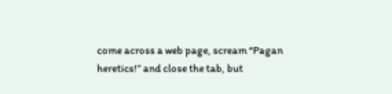come across a web page, scream “Pagan heretics!” and close the tab, but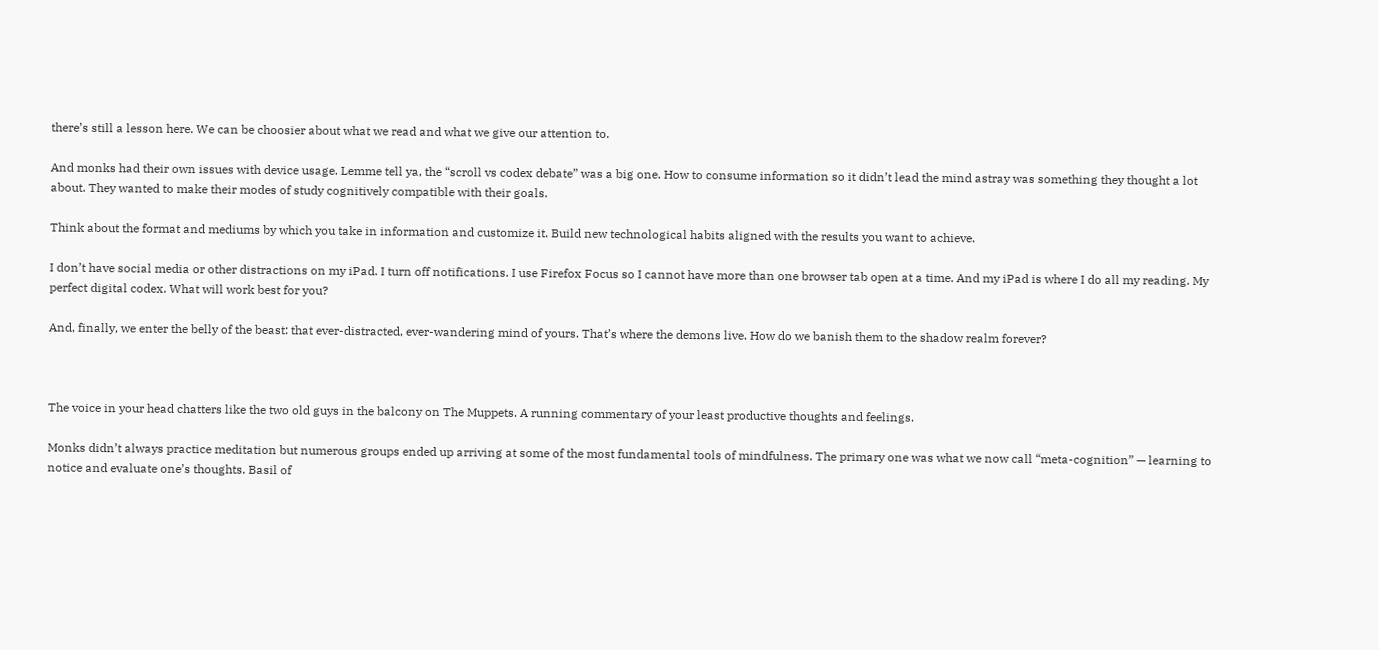there’s still a lesson here. We can be choosier about what we read and what we give our attention to.

And monks had their own issues with device usage. Lemme tell ya, the “scroll vs codex debate” was a big one. How to consume information so it didn’t lead the mind astray was something they thought a lot about. They wanted to make their modes of study cognitively compatible with their goals.

Think about the format and mediums by which you take in information and customize it. Build new technological habits aligned with the results you want to achieve.

I don’t have social media or other distractions on my iPad. I turn off notifications. I use Firefox Focus so I cannot have more than one browser tab open at a time. And my iPad is where I do all my reading. My perfect digital codex. What will work best for you?

And, finally, we enter the belly of the beast: that ever-distracted, ever-wandering mind of yours. That’s where the demons live. How do we banish them to the shadow realm forever?



The voice in your head chatters like the two old guys in the balcony on The Muppets. A running commentary of your least productive thoughts and feelings.

Monks didn’t always practice meditation but numerous groups ended up arriving at some of the most fundamental tools of mindfulness. The primary one was what we now call “meta-cognition” — learning to notice and evaluate one’s thoughts. Basil of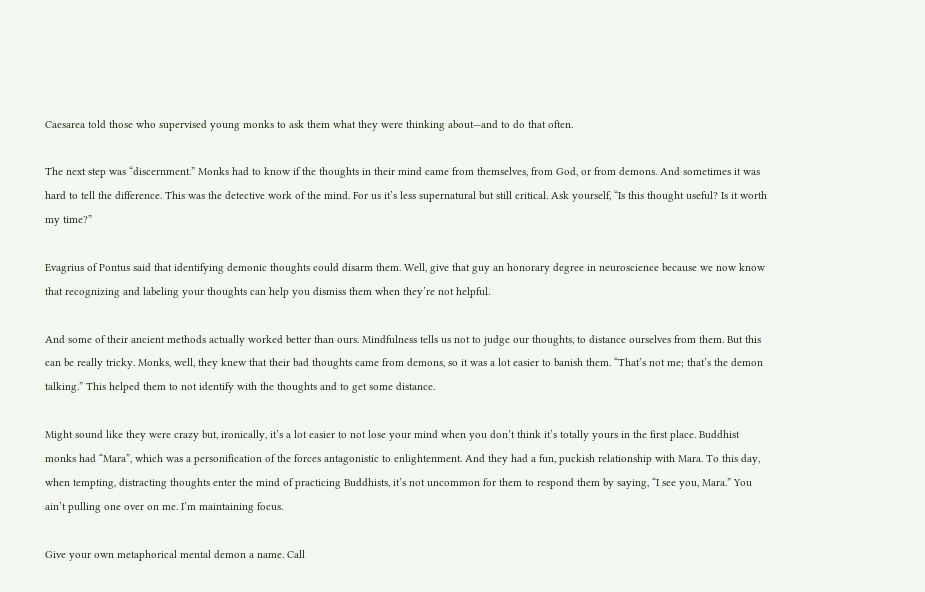Caesarea told those who supervised young monks to ask them what they were thinking about—and to do that often.

The next step was “discernment.” Monks had to know if the thoughts in their mind came from themselves, from God, or from demons. And sometimes it was hard to tell the difference. This was the detective work of the mind. For us it’s less supernatural but still critical. Ask yourself, “Is this thought useful? Is it worth my time?”

Evagrius of Pontus said that identifying demonic thoughts could disarm them. Well, give that guy an honorary degree in neuroscience because we now know that recognizing and labeling your thoughts can help you dismiss them when they’re not helpful.

And some of their ancient methods actually worked better than ours. Mindfulness tells us not to judge our thoughts, to distance ourselves from them. But this can be really tricky. Monks, well, they knew that their bad thoughts came from demons, so it was a lot easier to banish them. “That’s not me; that’s the demon talking.” This helped them to not identify with the thoughts and to get some distance.

Might sound like they were crazy but, ironically, it’s a lot easier to not lose your mind when you don’t think it’s totally yours in the first place. Buddhist monks had “Mara”, which was a personification of the forces antagonistic to enlightenment. And they had a fun, puckish relationship with Mara. To this day, when tempting, distracting thoughts enter the mind of practicing Buddhists, it’s not uncommon for them to respond them by saying, “I see you, Mara.” You ain’t pulling one over on me. I’m maintaining focus.

Give your own metaphorical mental demon a name. Call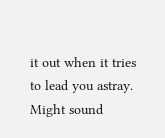it out when it tries to lead you astray. Might sound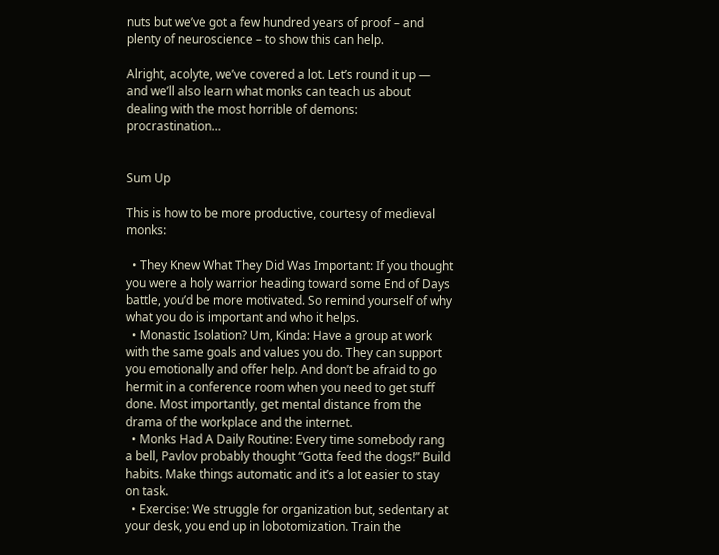nuts but we’ve got a few hundred years of proof – and plenty of neuroscience – to show this can help.

Alright, acolyte, we’ve covered a lot. Let’s round it up — and we’ll also learn what monks can teach us about dealing with the most horrible of demons: procrastination…


Sum Up

This is how to be more productive, courtesy of medieval monks:

  • They Knew What They Did Was Important: If you thought you were a holy warrior heading toward some End of Days battle, you’d be more motivated. So remind yourself of why what you do is important and who it helps.
  • Monastic Isolation? Um, Kinda: Have a group at work with the same goals and values you do. They can support you emotionally and offer help. And don’t be afraid to go hermit in a conference room when you need to get stuff done. Most importantly, get mental distance from the drama of the workplace and the internet.
  • Monks Had A Daily Routine: Every time somebody rang a bell, Pavlov probably thought “Gotta feed the dogs!” Build habits. Make things automatic and it’s a lot easier to stay on task.
  • Exercise: We struggle for organization but, sedentary at your desk, you end up in lobotomization. Train the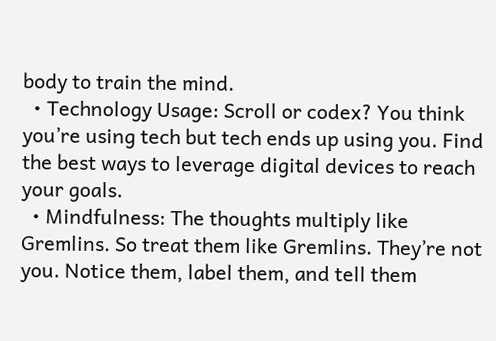body to train the mind.
  • Technology Usage: Scroll or codex? You think you’re using tech but tech ends up using you. Find the best ways to leverage digital devices to reach your goals.
  • Mindfulness: The thoughts multiply like Gremlins. So treat them like Gremlins. They’re not you. Notice them, label them, and tell them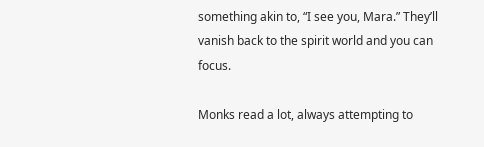something akin to, “I see you, Mara.” They’ll vanish back to the spirit world and you can focus.

Monks read a lot, always attempting to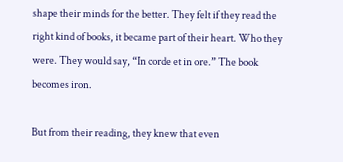shape their minds for the better. They felt if they read the right kind of books, it became part of their heart. Who they were. They would say, “In corde et in ore.” The book becomes iron.

But from their reading, they knew that even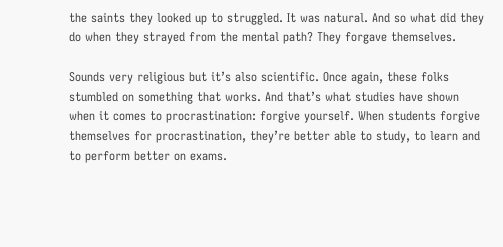the saints they looked up to struggled. It was natural. And so what did they do when they strayed from the mental path? They forgave themselves.

Sounds very religious but it’s also scientific. Once again, these folks stumbled on something that works. And that’s what studies have shown when it comes to procrastination: forgive yourself. When students forgive themselves for procrastination, they’re better able to study, to learn and to perform better on exams.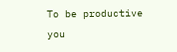To be productive you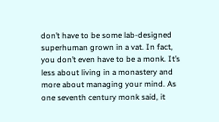don’t have to be some lab-designed superhuman grown in a vat. In fact, you don’t even have to be a monk. It’s less about living in a monastery and more about managing your mind. As one seventh century monk said, it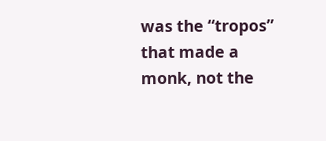was the “tropos” that made a monk, not the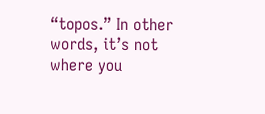“topos.” In other words, it’s not where you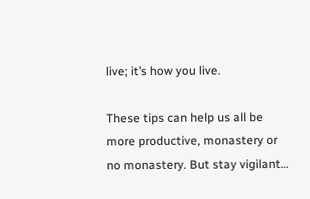live; it’s how you live.

These tips can help us all be more productive, monastery or no monastery. But stay vigilant…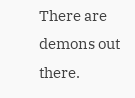There are demons out there.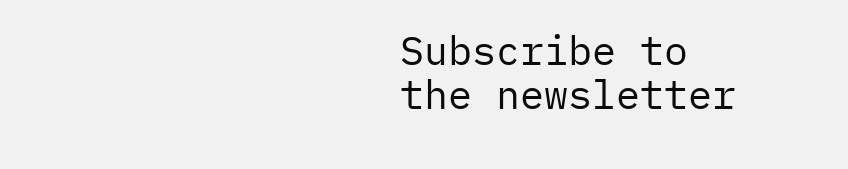Subscribe to the newsletter